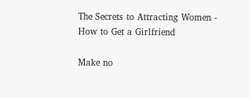The Secrets to Attracting Women - How to Get a Girlfriend

Make no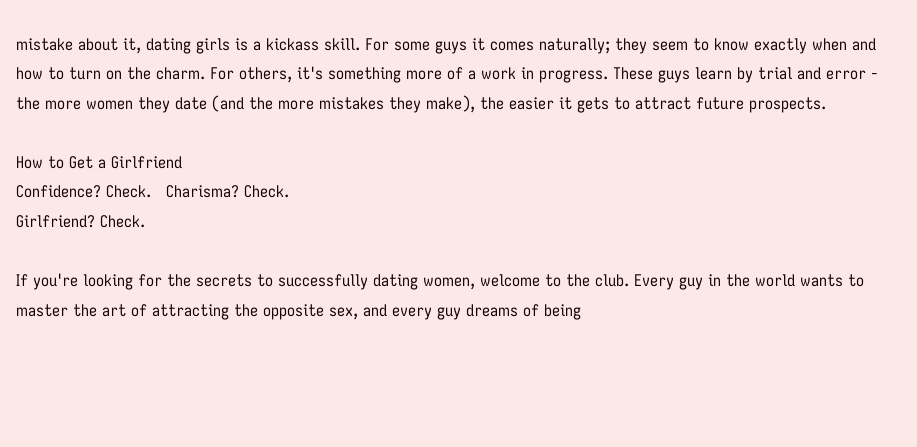mistake about it, dating girls is a kickass skill. For some guys it comes naturally; they seem to know exactly when and how to turn on the charm. For others, it's something more of a work in progress. These guys learn by trial and error - the more women they date (and the more mistakes they make), the easier it gets to attract future prospects.

How to Get a Girlfriend
Confidence? Check.   Charisma? Check.
Girlfriend? Check.

If you're looking for the secrets to successfully dating women, welcome to the club. Every guy in the world wants to master the art of attracting the opposite sex, and every guy dreams of being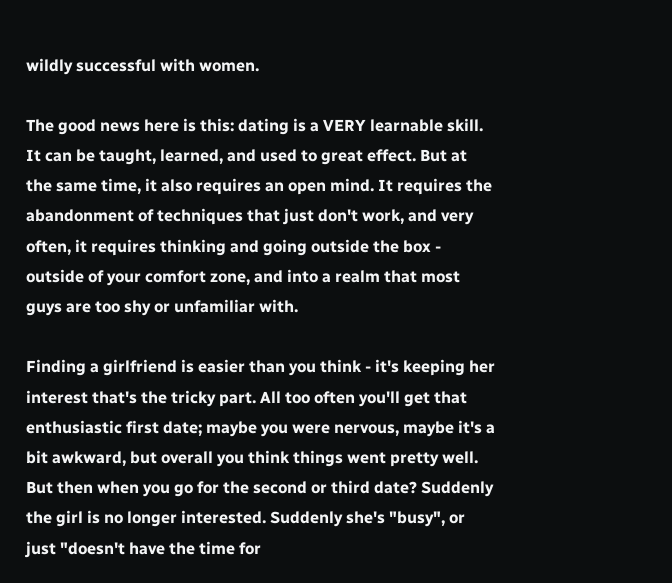wildly successful with women.

The good news here is this: dating is a VERY learnable skill. It can be taught, learned, and used to great effect. But at the same time, it also requires an open mind. It requires the abandonment of techniques that just don't work, and very often, it requires thinking and going outside the box - outside of your comfort zone, and into a realm that most guys are too shy or unfamiliar with.

Finding a girlfriend is easier than you think - it's keeping her interest that's the tricky part. All too often you'll get that enthusiastic first date; maybe you were nervous, maybe it's a bit awkward, but overall you think things went pretty well. But then when you go for the second or third date? Suddenly the girl is no longer interested. Suddenly she's "busy", or just "doesn't have the time for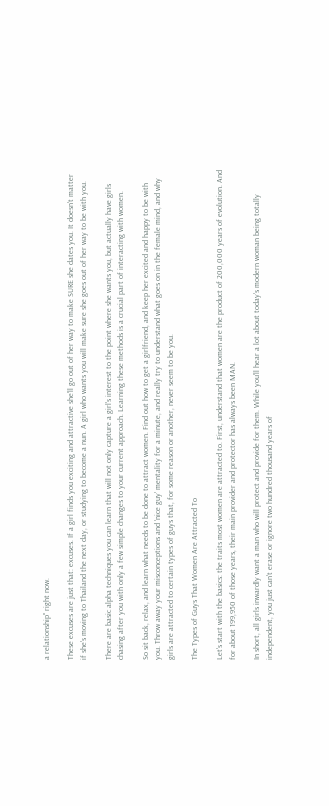a relationship" right now.

These excuses are just that: excuses. If a girl finds you exciting and attractive she'll go out of her way to make SURE she dates you. It doesn't matter if she's moving to Thailand the next day, or studying to become a nun. A girl who wants you will make sure she goes out of her way to be with you.

There are basic alpha techniques you can learn that will not only capture a girl's interest to the point where she wants you, but actually have girls chasing after you with only a few simple changes to your current approach. Learning these methods is a crucial part of interacting with women.

So sit back, relax, and learn what needs to be done to attract women. Find out how to get a girlfriend, and keep her excited and happy to be with you. Throw away your misconceptions and 'nice guy' mentality for a minute, and really try to understand what goes on in the female mind, and why girls are attracted to certain types of guys that, for some reason or another, never seem to be you.

The Types of Guys That Women Are Attracted To

Let's start with the basics: the traits most women are attracted to. First, understand that women are the product of 200,000 years of evolution. And for about 199,950 of those years, their main provider and protector has always been MAN.

In short, all girls inwardly want a man who will protect and provide for them. While you'll hear a lot about today's modern woman being totally independent, you just can't erase or ignore two hundred thousand years of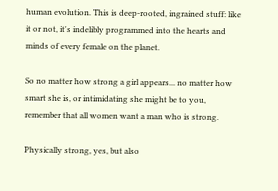human evolution. This is deep-rooted, ingrained stuff: like it or not, it's indelibly programmed into the hearts and minds of every female on the planet.

So no matter how strong a girl appears... no matter how smart she is, or intimidating she might be to you, remember that all women want a man who is strong.

Physically strong, yes, but also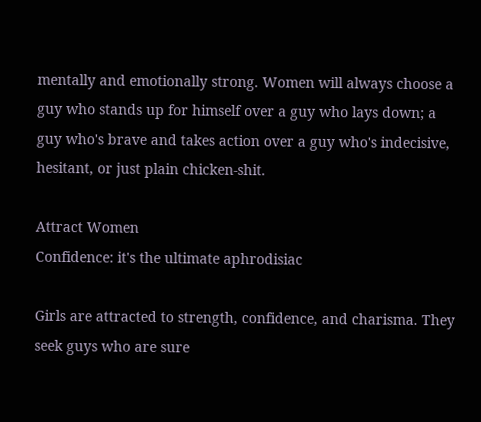mentally and emotionally strong. Women will always choose a guy who stands up for himself over a guy who lays down; a guy who's brave and takes action over a guy who's indecisive, hesitant, or just plain chicken-shit.

Attract Women
Confidence: it's the ultimate aphrodisiac

Girls are attracted to strength, confidence, and charisma. They seek guys who are sure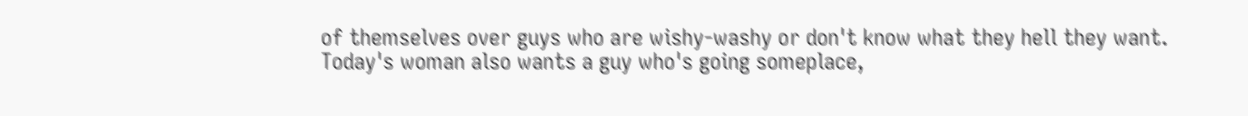of themselves over guys who are wishy-washy or don't know what they hell they want. Today's woman also wants a guy who's going someplace,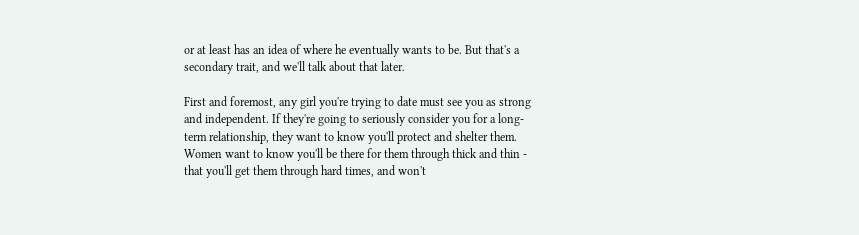or at least has an idea of where he eventually wants to be. But that's a secondary trait, and we'll talk about that later.

First and foremost, any girl you're trying to date must see you as strong and independent. If they're going to seriously consider you for a long-term relationship, they want to know you'll protect and shelter them. Women want to know you'll be there for them through thick and thin - that you'll get them through hard times, and won't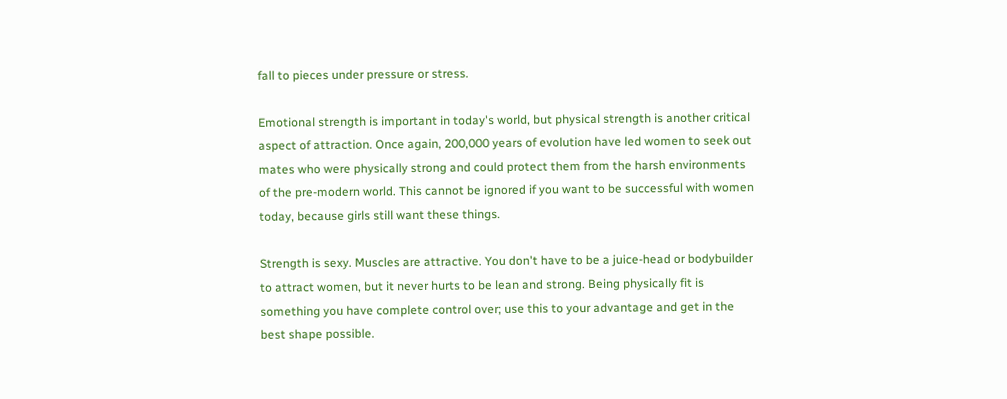fall to pieces under pressure or stress.

Emotional strength is important in today's world, but physical strength is another critical aspect of attraction. Once again, 200,000 years of evolution have led women to seek out mates who were physically strong and could protect them from the harsh environments of the pre-modern world. This cannot be ignored if you want to be successful with women today, because girls still want these things.

Strength is sexy. Muscles are attractive. You don't have to be a juice-head or bodybuilder to attract women, but it never hurts to be lean and strong. Being physically fit is something you have complete control over; use this to your advantage and get in the best shape possible.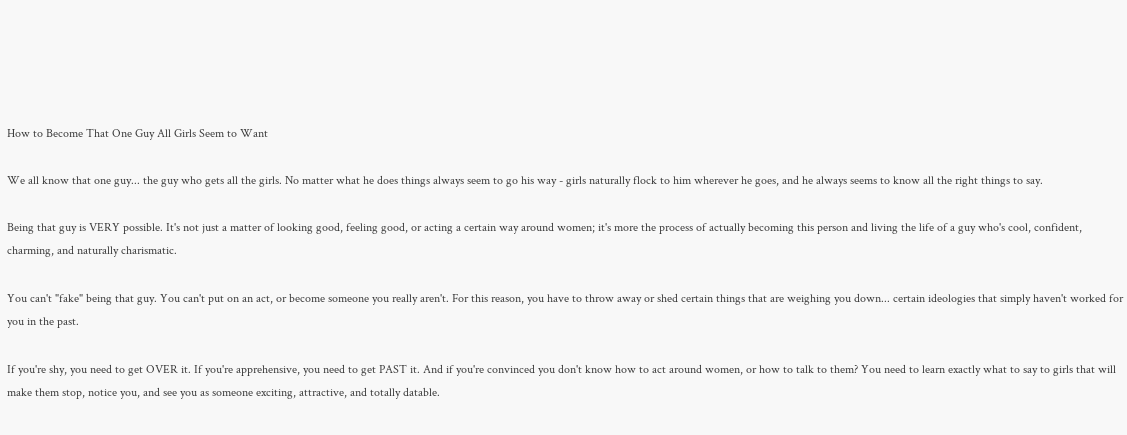How to Become That One Guy All Girls Seem to Want

We all know that one guy... the guy who gets all the girls. No matter what he does things always seem to go his way - girls naturally flock to him wherever he goes, and he always seems to know all the right things to say.

Being that guy is VERY possible. It's not just a matter of looking good, feeling good, or acting a certain way around women; it's more the process of actually becoming this person and living the life of a guy who's cool, confident, charming, and naturally charismatic.

You can't "fake" being that guy. You can't put on an act, or become someone you really aren't. For this reason, you have to throw away or shed certain things that are weighing you down... certain ideologies that simply haven't worked for you in the past.

If you're shy, you need to get OVER it. If you're apprehensive, you need to get PAST it. And if you're convinced you don't know how to act around women, or how to talk to them? You need to learn exactly what to say to girls that will make them stop, notice you, and see you as someone exciting, attractive, and totally datable.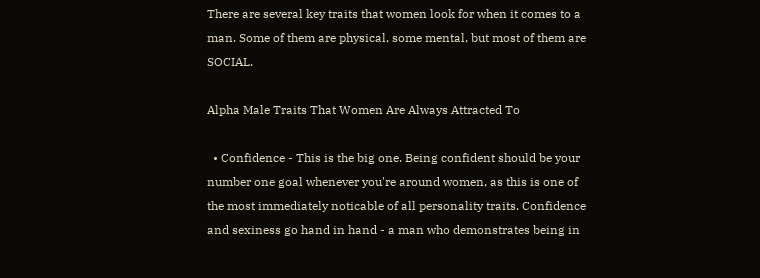There are several key traits that women look for when it comes to a man. Some of them are physical, some mental, but most of them are SOCIAL.

Alpha Male Traits That Women Are Always Attracted To

  • Confidence - This is the big one. Being confident should be your number one goal whenever you're around women, as this is one of the most immediately noticable of all personality traits. Confidence and sexiness go hand in hand - a man who demonstrates being in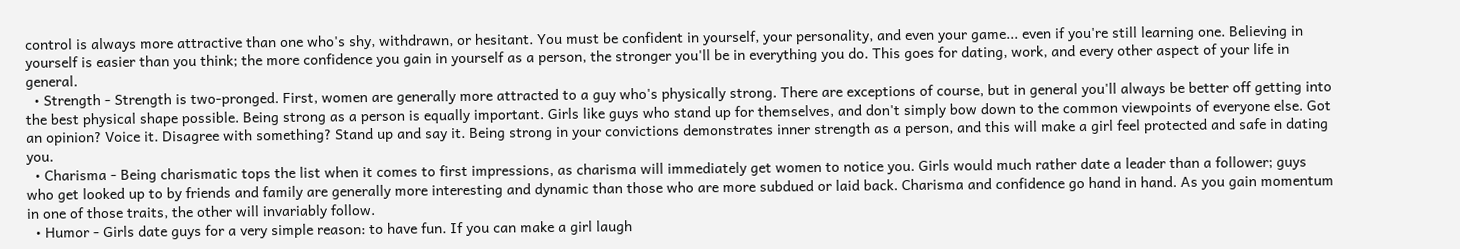control is always more attractive than one who's shy, withdrawn, or hesitant. You must be confident in yourself, your personality, and even your game... even if you're still learning one. Believing in yourself is easier than you think; the more confidence you gain in yourself as a person, the stronger you'll be in everything you do. This goes for dating, work, and every other aspect of your life in general.
  • Strength - Strength is two-pronged. First, women are generally more attracted to a guy who's physically strong. There are exceptions of course, but in general you'll always be better off getting into the best physical shape possible. Being strong as a person is equally important. Girls like guys who stand up for themselves, and don't simply bow down to the common viewpoints of everyone else. Got an opinion? Voice it. Disagree with something? Stand up and say it. Being strong in your convictions demonstrates inner strength as a person, and this will make a girl feel protected and safe in dating you.
  • Charisma - Being charismatic tops the list when it comes to first impressions, as charisma will immediately get women to notice you. Girls would much rather date a leader than a follower; guys who get looked up to by friends and family are generally more interesting and dynamic than those who are more subdued or laid back. Charisma and confidence go hand in hand. As you gain momentum in one of those traits, the other will invariably follow.
  • Humor - Girls date guys for a very simple reason: to have fun. If you can make a girl laugh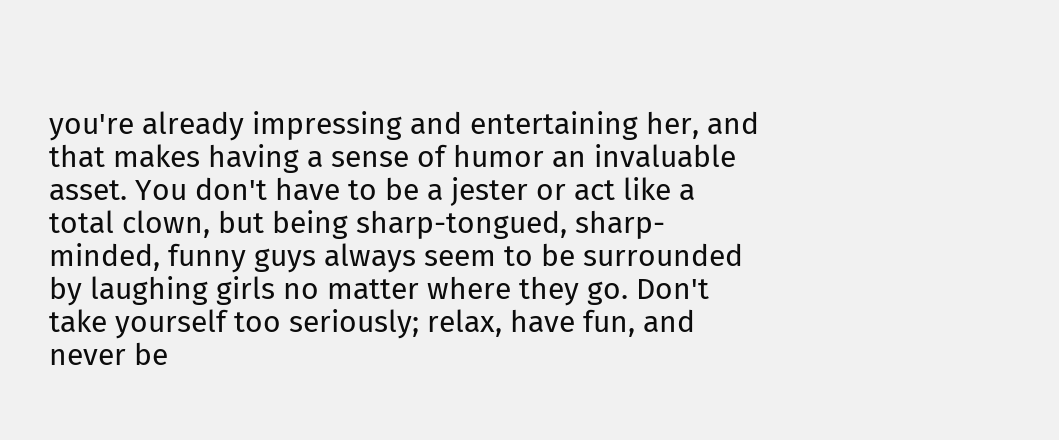you're already impressing and entertaining her, and that makes having a sense of humor an invaluable asset. You don't have to be a jester or act like a total clown, but being sharp-tongued, sharp-minded, funny guys always seem to be surrounded by laughing girls no matter where they go. Don't take yourself too seriously; relax, have fun, and never be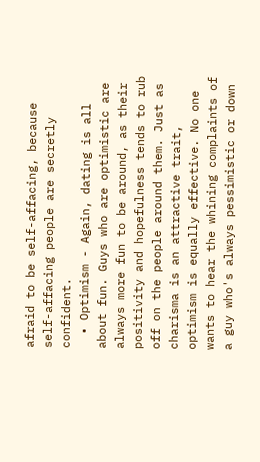afraid to be self-affacing, because self-affacing people are secretly confident.
  • Optimism - Again, dating is all about fun. Guys who are optimistic are always more fun to be around, as their positivity and hopefulness tends to rub off on the people around them. Just as charisma is an attractive trait, optimism is equally effective. No one wants to hear the whining complaints of a guy who's always pessimistic or down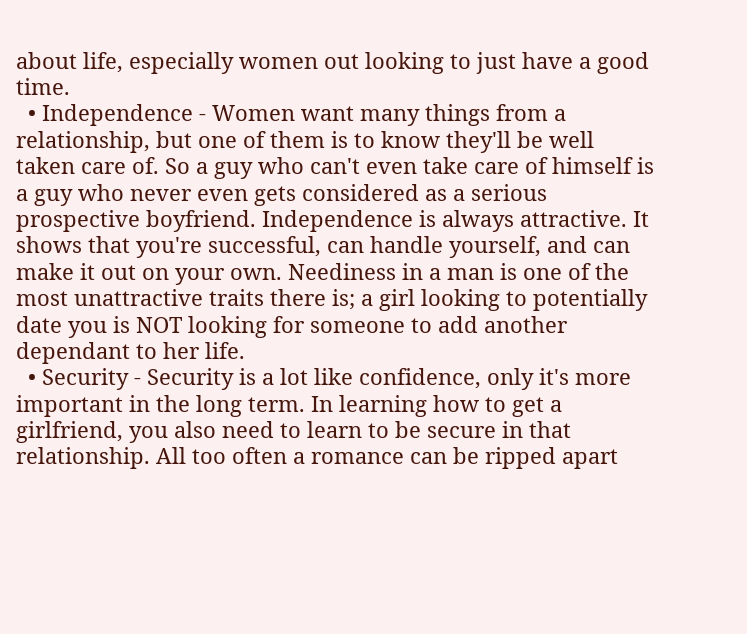about life, especially women out looking to just have a good time.
  • Independence - Women want many things from a relationship, but one of them is to know they'll be well taken care of. So a guy who can't even take care of himself is a guy who never even gets considered as a serious prospective boyfriend. Independence is always attractive. It shows that you're successful, can handle yourself, and can make it out on your own. Neediness in a man is one of the most unattractive traits there is; a girl looking to potentially date you is NOT looking for someone to add another dependant to her life.
  • Security - Security is a lot like confidence, only it's more important in the long term. In learning how to get a girlfriend, you also need to learn to be secure in that relationship. All too often a romance can be ripped apart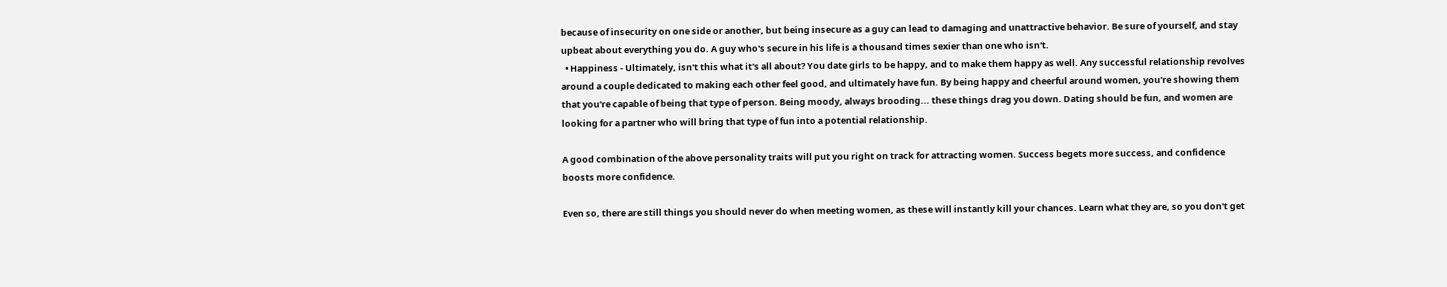because of insecurity on one side or another, but being insecure as a guy can lead to damaging and unattractive behavior. Be sure of yourself, and stay upbeat about everything you do. A guy who's secure in his life is a thousand times sexier than one who isn't.
  • Happiness - Ultimately, isn't this what it's all about? You date girls to be happy, and to make them happy as well. Any successful relationship revolves around a couple dedicated to making each other feel good, and ultimately have fun. By being happy and cheerful around women, you're showing them that you're capable of being that type of person. Being moody, always brooding... these things drag you down. Dating should be fun, and women are looking for a partner who will bring that type of fun into a potential relationship.

A good combination of the above personality traits will put you right on track for attracting women. Success begets more success, and confidence boosts more confidence.

Even so, there are still things you should never do when meeting women, as these will instantly kill your chances. Learn what they are, so you don't get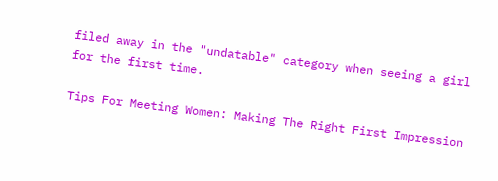filed away in the "undatable" category when seeing a girl for the first time.

Tips For Meeting Women: Making The Right First Impression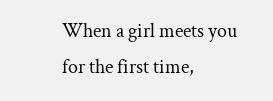When a girl meets you for the first time,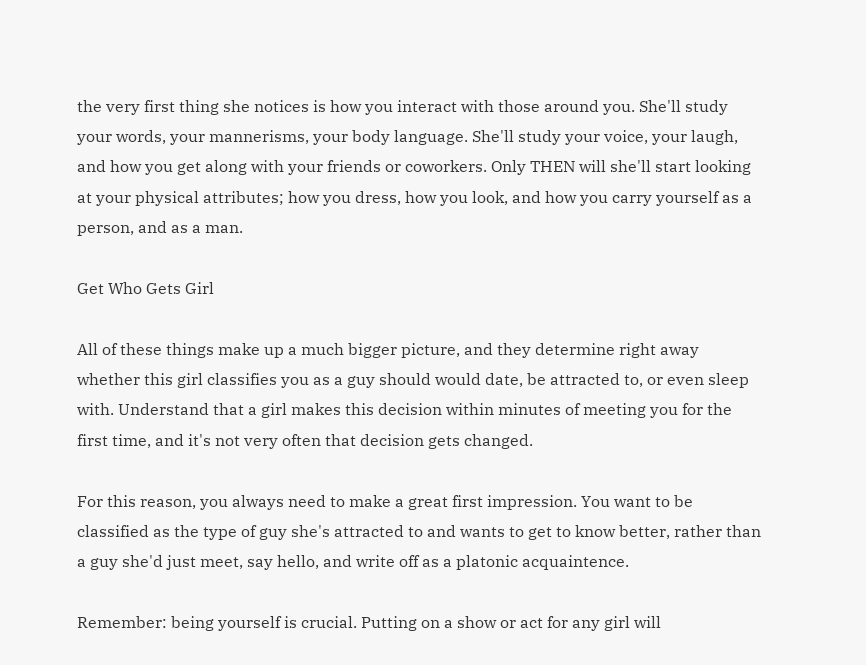the very first thing she notices is how you interact with those around you. She'll study your words, your mannerisms, your body language. She'll study your voice, your laugh, and how you get along with your friends or coworkers. Only THEN will she'll start looking at your physical attributes; how you dress, how you look, and how you carry yourself as a person, and as a man.

Get Who Gets Girl

All of these things make up a much bigger picture, and they determine right away whether this girl classifies you as a guy should would date, be attracted to, or even sleep with. Understand that a girl makes this decision within minutes of meeting you for the first time, and it's not very often that decision gets changed.

For this reason, you always need to make a great first impression. You want to be classified as the type of guy she's attracted to and wants to get to know better, rather than a guy she'd just meet, say hello, and write off as a platonic acquaintence.

Remember: being yourself is crucial. Putting on a show or act for any girl will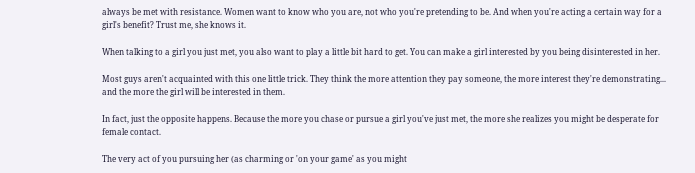always be met with resistance. Women want to know who you are, not who you're pretending to be. And when you're acting a certain way for a girl's benefit? Trust me, she knows it.

When talking to a girl you just met, you also want to play a little bit hard to get. You can make a girl interested by you being disinterested in her.

Most guys aren't acquainted with this one little trick. They think the more attention they pay someone, the more interest they're demonstrating... and the more the girl will be interested in them.

In fact, just the opposite happens. Because the more you chase or pursue a girl you've just met, the more she realizes you might be desperate for female contact.

The very act of you pursuing her (as charming or 'on your game' as you might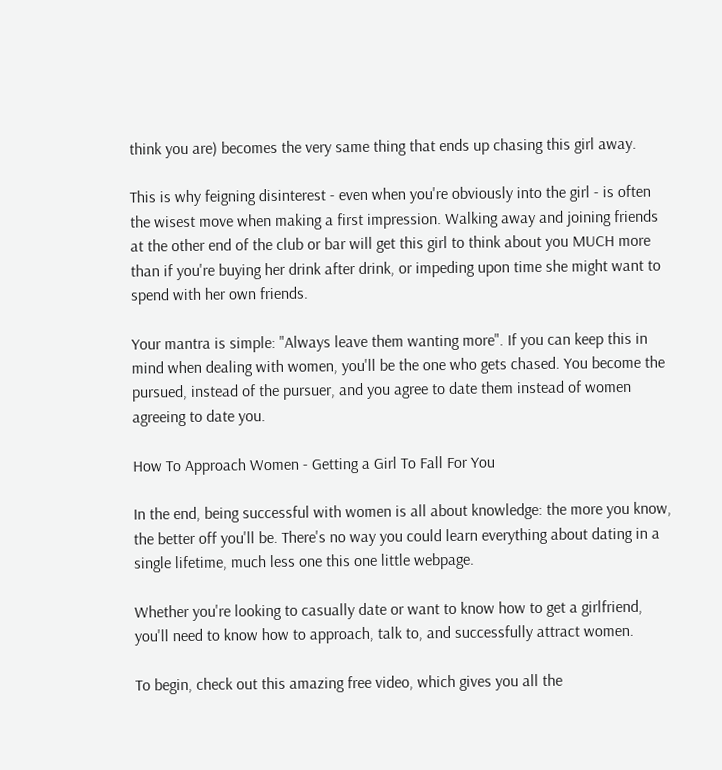think you are) becomes the very same thing that ends up chasing this girl away.

This is why feigning disinterest - even when you're obviously into the girl - is often the wisest move when making a first impression. Walking away and joining friends at the other end of the club or bar will get this girl to think about you MUCH more than if you're buying her drink after drink, or impeding upon time she might want to spend with her own friends.

Your mantra is simple: "Always leave them wanting more". If you can keep this in mind when dealing with women, you'll be the one who gets chased. You become the pursued, instead of the pursuer, and you agree to date them instead of women agreeing to date you.

How To Approach Women - Getting a Girl To Fall For You

In the end, being successful with women is all about knowledge: the more you know, the better off you'll be. There's no way you could learn everything about dating in a single lifetime, much less one this one little webpage.

Whether you're looking to casually date or want to know how to get a girlfriend, you'll need to know how to approach, talk to, and successfully attract women.

To begin, check out this amazing free video, which gives you all the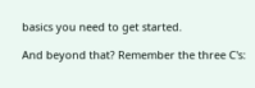basics you need to get started.

And beyond that? Remember the three C's: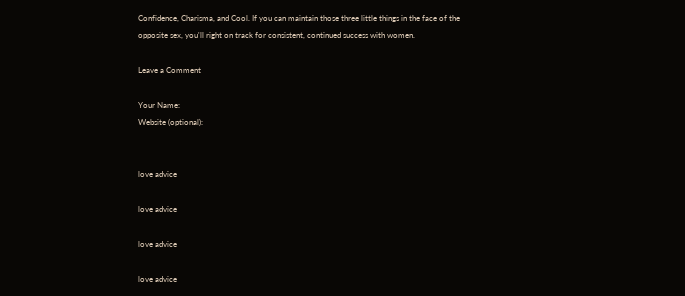Confidence, Charisma, and Cool. If you can maintain those three little things in the face of the opposite sex, you'll right on track for consistent, continued success with women.

Leave a Comment

Your Name:
Website (optional):


love advice

love advice

love advice

love advice